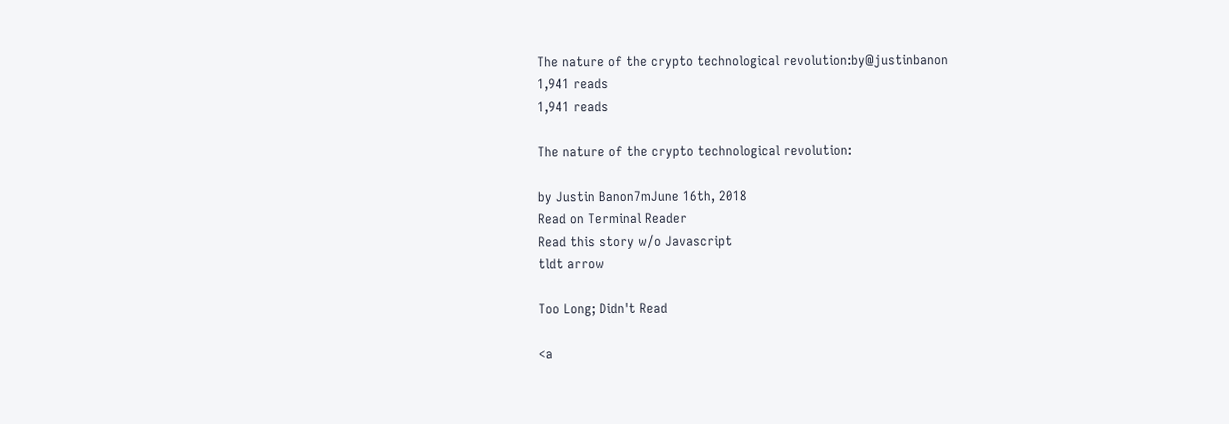The nature of the crypto technological revolution:by@justinbanon
1,941 reads
1,941 reads

The nature of the crypto technological revolution:

by Justin Banon7mJune 16th, 2018
Read on Terminal Reader
Read this story w/o Javascript
tldt arrow

Too Long; Didn't Read

<a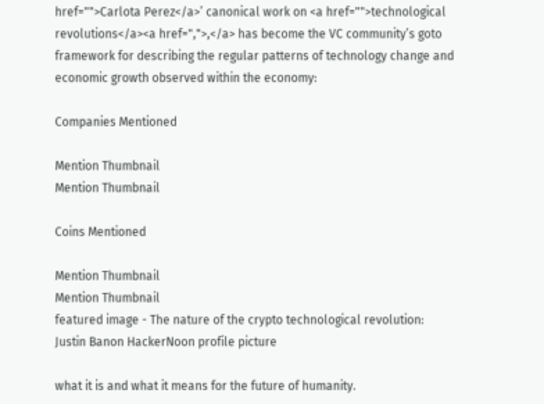href="">Carlota Perez</a>’ canonical work on <a href="">technological revolutions</a><a href=",">,</a> has become the VC community’s goto framework for describing the regular patterns of technology change and economic growth observed within the economy:

Companies Mentioned

Mention Thumbnail
Mention Thumbnail

Coins Mentioned

Mention Thumbnail
Mention Thumbnail
featured image - The nature of the crypto technological revolution:
Justin Banon HackerNoon profile picture

what it is and what it means for the future of humanity.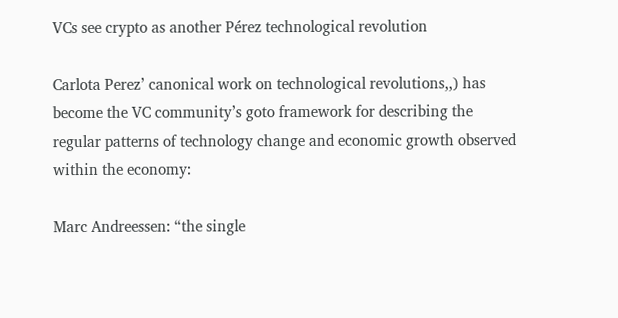VCs see crypto as another Pérez technological revolution

Carlota Perez’ canonical work on technological revolutions,,) has become the VC community’s goto framework for describing the regular patterns of technology change and economic growth observed within the economy:

Marc Andreessen: “the single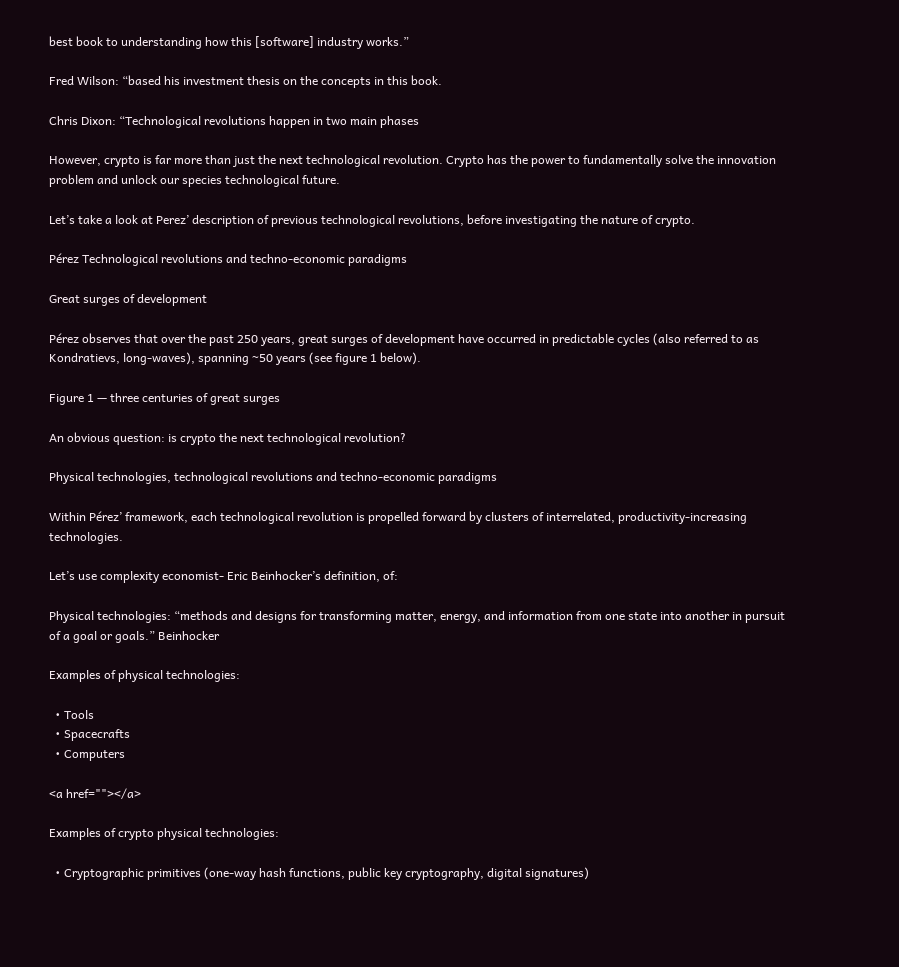best book to understanding how this [software] industry works.”

Fred Wilson: “based his investment thesis on the concepts in this book.

Chris Dixon: “Technological revolutions happen in two main phases

However, crypto is far more than just the next technological revolution. Crypto has the power to fundamentally solve the innovation problem and unlock our species technological future.

Let’s take a look at Perez’ description of previous technological revolutions, before investigating the nature of crypto.

Pérez Technological revolutions and techno-economic paradigms

Great surges of development

Pérez observes that over the past 250 years, great surges of development have occurred in predictable cycles (also referred to as Kondratievs, long-waves), spanning ~50 years (see figure 1 below).

Figure 1 — three centuries of great surges

An obvious question: is crypto the next technological revolution?

Physical technologies, technological revolutions and techno-economic paradigms

Within Pérez’ framework, each technological revolution is propelled forward by clusters of interrelated, productivity-increasing technologies.

Let’s use complexity economist- Eric Beinhocker’s definition, of:

Physical technologies: “methods and designs for transforming matter, energy, and information from one state into another in pursuit of a goal or goals.” Beinhocker

Examples of physical technologies:

  • Tools
  • Spacecrafts
  • Computers

<a href=""></a>

Examples of crypto physical technologies:

  • Cryptographic primitives (one-way hash functions, public key cryptography, digital signatures)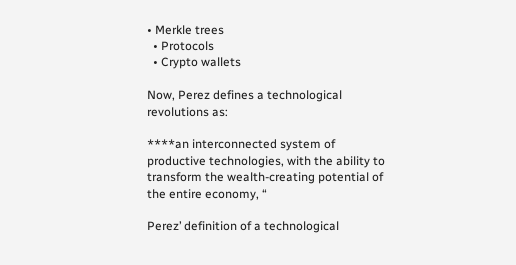• Merkle trees
  • Protocols
  • Crypto wallets

Now, Perez defines a technological revolutions as:

****an interconnected system of productive technologies, with the ability to transform the wealth-creating potential of the entire economy, “

Perez’ definition of a technological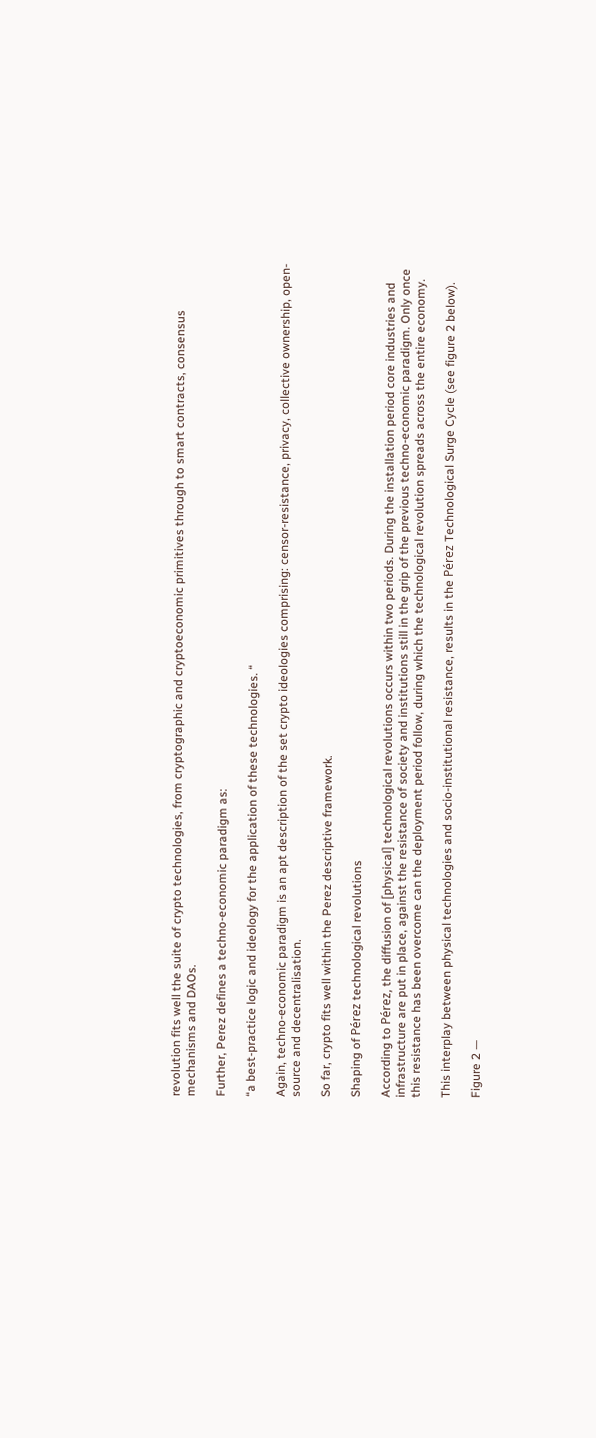revolution fits well the suite of crypto technologies, from cryptographic and cryptoeconomic primitives through to smart contracts, consensus mechanisms and DAOs.

Further, Perez defines a techno-economic paradigm as:

“a best-practice logic and ideology for the application of these technologies. “

Again, techno-economic paradigm is an apt description of the set crypto ideologies comprising: censor-resistance, privacy, collective ownership, open-source and decentralisation.

So far, crypto fits well within the Perez descriptive framework.

Shaping of Pérez technological revolutions

According to Pérez, the diffusion of [physical] technological revolutions occurs within two periods. During the installation period core industries and infrastructure are put in place, against the resistance of society and institutions still in the grip of the previous techno-economic paradigm. Only once this resistance has been overcome can the deployment period follow, during which the technological revolution spreads across the entire economy.

This interplay between physical technologies and socio-institutional resistance, results in the Pérez Technological Surge Cycle (see figure 2 below).

Figure 2 —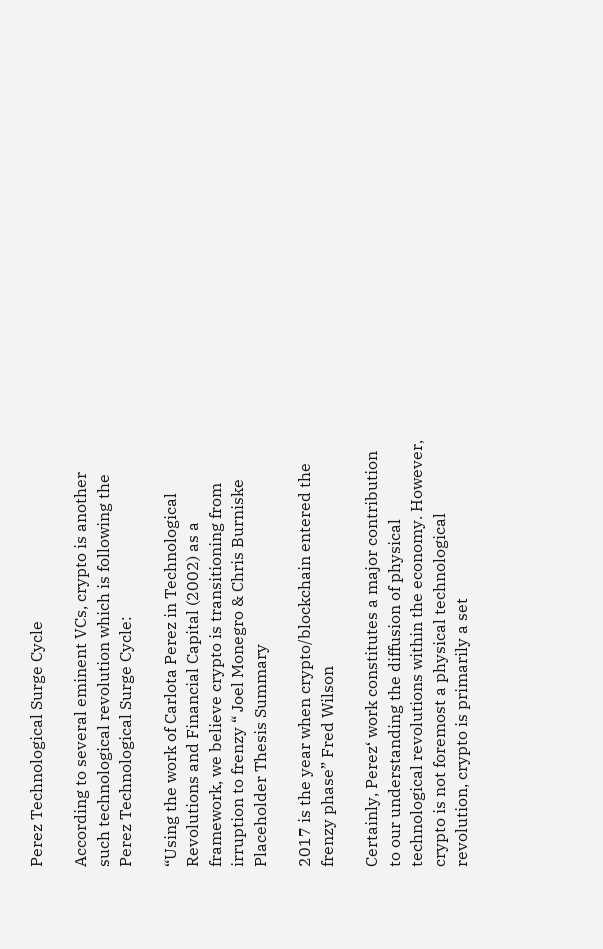Perez Technological Surge Cycle

According to several eminent VCs, crypto is another such technological revolution which is following the Perez Technological Surge Cycle:

“Using the work of Carlota Perez in Technological Revolutions and Financial Capital (2002) as a framework, we believe crypto is transitioning from irruption to frenzy “ Joel Monegro & Chris Burniske Placeholder Thesis Summary

2017 is the year when crypto/blockchain entered the frenzy phase” Fred Wilson

Certainly, Perez‘ work constitutes a major contribution to our understanding the diffusion of physical technological revolutions within the economy. However, crypto is not foremost a physical technological revolution, crypto is primarily a set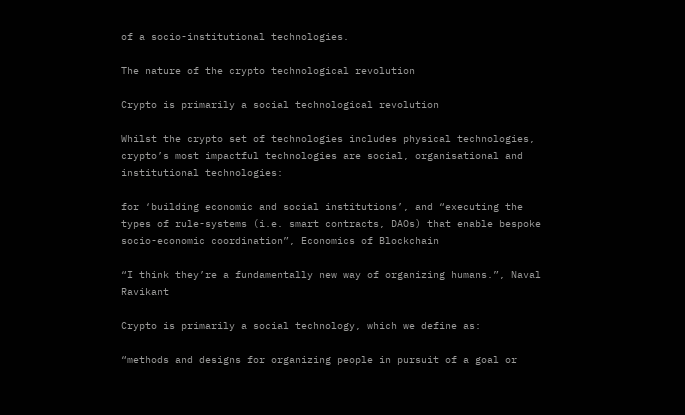of a socio-institutional technologies.

The nature of the crypto technological revolution

Crypto is primarily a social technological revolution

Whilst the crypto set of technologies includes physical technologies, crypto’s most impactful technologies are social, organisational and institutional technologies:

for ‘building economic and social institutions’, and “executing the types of rule-systems (i.e. smart contracts, DAOs) that enable bespoke socio-economic coordination”, Economics of Blockchain

“I think they’re a fundamentally new way of organizing humans.”, Naval Ravikant

Crypto is primarily a social technology, which we define as:

“methods and designs for organizing people in pursuit of a goal or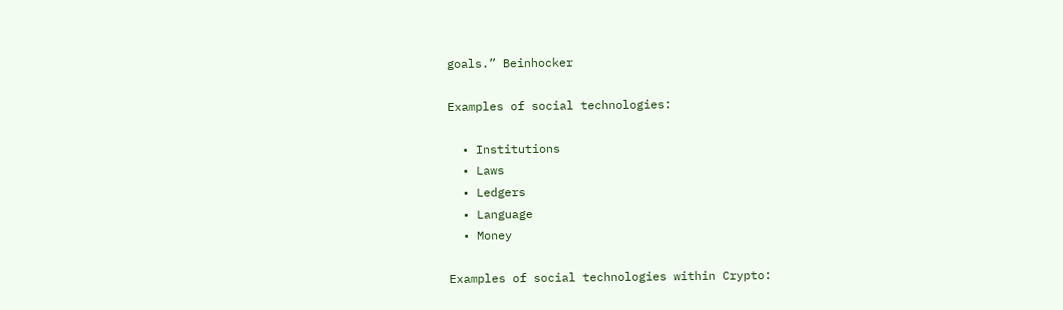goals.” Beinhocker

Examples of social technologies:

  • Institutions
  • Laws
  • Ledgers
  • Language
  • Money

Examples of social technologies within Crypto: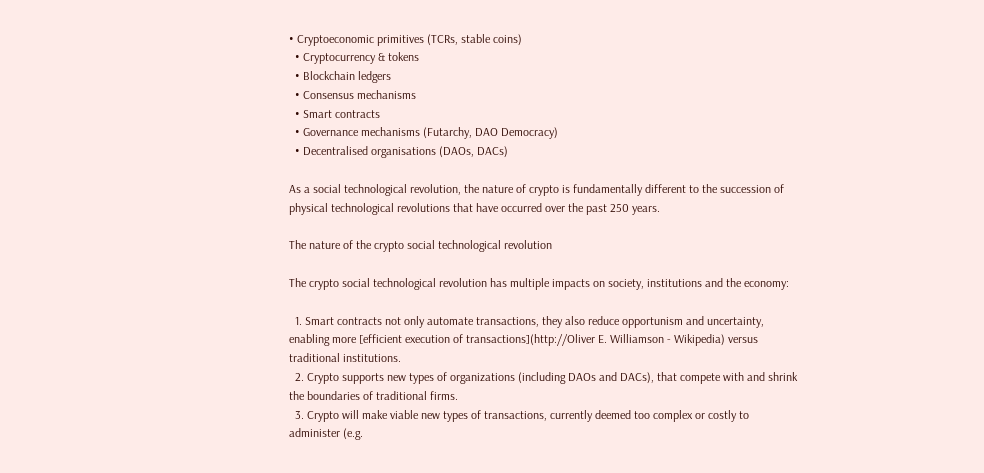• Cryptoeconomic primitives (TCRs, stable coins)
  • Cryptocurrency & tokens
  • Blockchain ledgers
  • Consensus mechanisms
  • Smart contracts
  • Governance mechanisms (Futarchy, DAO Democracy)
  • Decentralised organisations (DAOs, DACs)

As a social technological revolution, the nature of crypto is fundamentally different to the succession of physical technological revolutions that have occurred over the past 250 years.

The nature of the crypto social technological revolution

The crypto social technological revolution has multiple impacts on society, institutions and the economy:

  1. Smart contracts not only automate transactions, they also reduce opportunism and uncertainty, enabling more [efficient execution of transactions](http://Oliver E. Williamson - Wikipedia) versus traditional institutions.
  2. Crypto supports new types of organizations (including DAOs and DACs), that compete with and shrink the boundaries of traditional firms.
  3. Crypto will make viable new types of transactions, currently deemed too complex or costly to administer (e.g.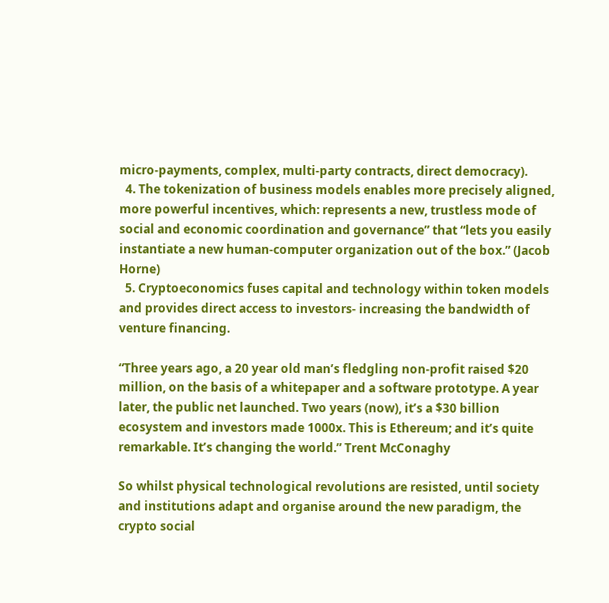micro-payments, complex, multi-party contracts, direct democracy).
  4. The tokenization of business models enables more precisely aligned, more powerful incentives, which: represents a new, trustless mode of social and economic coordination and governance” that “lets you easily instantiate a new human-computer organization out of the box.” (Jacob Horne)
  5. Cryptoeconomics fuses capital and technology within token models and provides direct access to investors- increasing the bandwidth of venture financing.

“Three years ago, a 20 year old man’s fledgling non-profit raised $20 million, on the basis of a whitepaper and a software prototype. A year later, the public net launched. Two years (now), it’s a $30 billion ecosystem and investors made 1000x. This is Ethereum; and it’s quite remarkable. It’s changing the world.” Trent McConaghy

So whilst physical technological revolutions are resisted, until society and institutions adapt and organise around the new paradigm, the crypto social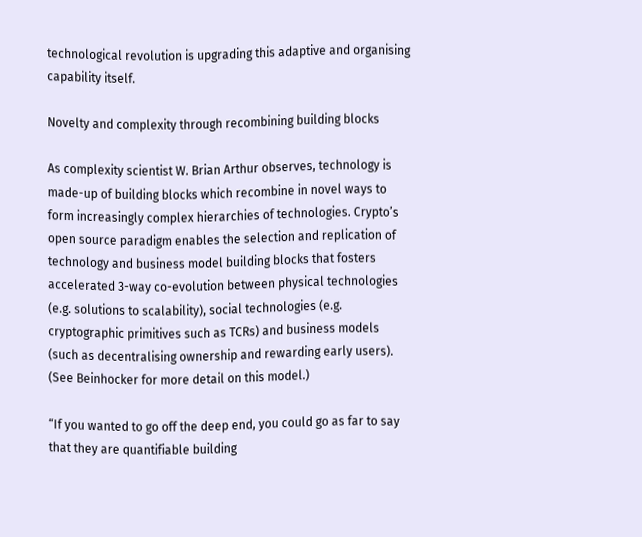technological revolution is upgrading this adaptive and organising capability itself.

Novelty and complexity through recombining building blocks

As complexity scientist W. Brian Arthur observes, technology is made-up of building blocks which recombine in novel ways to form increasingly complex hierarchies of technologies. Crypto’s open source paradigm enables the selection and replication of technology and business model building blocks that fosters accelerated 3-way co-evolution between physical technologies (e.g. solutions to scalability), social technologies (e.g. cryptographic primitives such as TCRs) and business models (such as decentralising ownership and rewarding early users). (See Beinhocker for more detail on this model.)

“If you wanted to go off the deep end, you could go as far to say that they are quantifiable building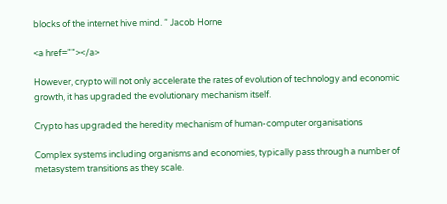blocks of the internet hive mind. “ Jacob Horne

<a href=""></a>

However, crypto will not only accelerate the rates of evolution of technology and economic growth, it has upgraded the evolutionary mechanism itself.

Crypto has upgraded the heredity mechanism of human-computer organisations

Complex systems including organisms and economies, typically pass through a number of metasystem transitions as they scale.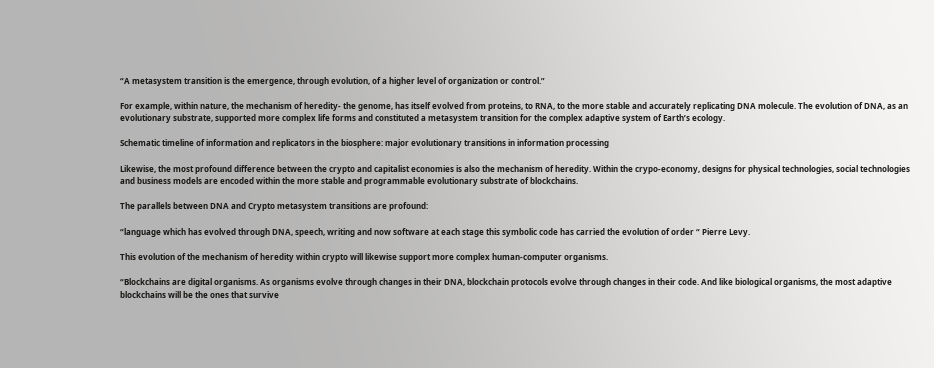“A metasystem transition is the emergence, through evolution, of a higher level of organization or control.”

For example, within nature, the mechanism of heredity- the genome, has itself evolved from proteins, to RNA, to the more stable and accurately replicating DNA molecule. The evolution of DNA, as an evolutionary substrate, supported more complex life forms and constituted a metasystem transition for the complex adaptive system of Earth’s ecology.

Schematic timeline of information and replicators in the biosphere: major evolutionary transitions in information processing

Likewise, the most profound difference between the crypto and capitalist economies is also the mechanism of heredity. Within the crypo-economy, designs for physical technologies, social technologies and business models are encoded within the more stable and programmable evolutionary substrate of blockchains.

The parallels between DNA and Crypto metasystem transitions are profound:

“language which has evolved through DNA, speech, writing and now software at each stage this symbolic code has carried the evolution of order “ Pierre Levy.

This evolution of the mechanism of heredity within crypto will likewise support more complex human-computer organisms.

“Blockchains are digital organisms. As organisms evolve through changes in their DNA, blockchain protocols evolve through changes in their code. And like biological organisms, the most adaptive blockchains will be the ones that survive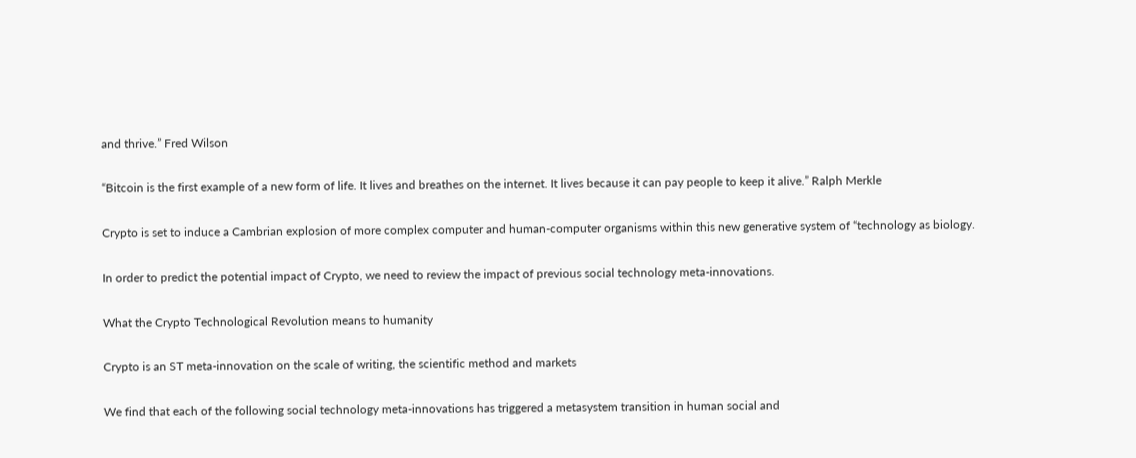and thrive.” Fred Wilson

“Bitcoin is the first example of a new form of life. It lives and breathes on the internet. It lives because it can pay people to keep it alive.” Ralph Merkle

Crypto is set to induce a Cambrian explosion of more complex computer and human-computer organisms within this new generative system of “technology as biology.

In order to predict the potential impact of Crypto, we need to review the impact of previous social technology meta-innovations.

What the Crypto Technological Revolution means to humanity

Crypto is an ST meta-innovation on the scale of writing, the scientific method and markets

We find that each of the following social technology meta-innovations has triggered a metasystem transition in human social and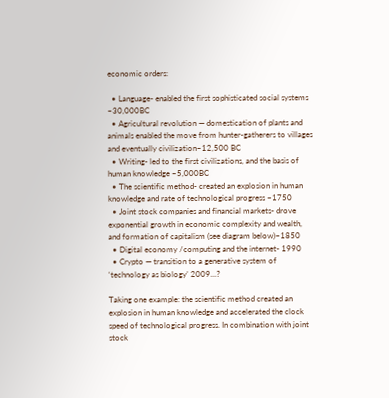economic orders:

  • Language- enabled the first sophisticated social systems ~30,000BC
  • Agricultural revolution — domestication of plants and animals enabled the move from hunter-gatherers to villages and eventually civilization~12,500 BC
  • Writing- led to the first civilizations, and the basis of human knowledge ~5,000BC
  • The scientific method- created an explosion in human knowledge and rate of technological progress ~1750
  • Joint stock companies and financial markets- drove exponential growth in economic complexity and wealth, and formation of capitalism (see diagram below)~1850
  • Digital economy /computing and the internet- 1990
  • Crypto — transition to a generative system of ‘technology as biology’ 2009…?

Taking one example: the scientific method created an explosion in human knowledge and accelerated the clock speed of technological progress. In combination with joint stock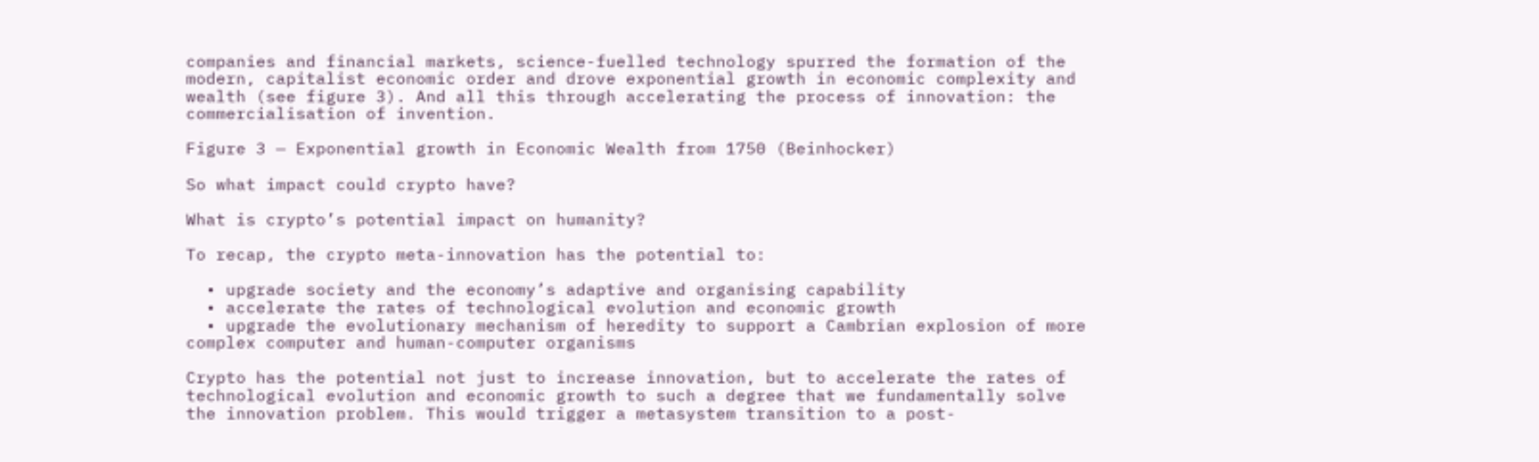companies and financial markets, science-fuelled technology spurred the formation of the modern, capitalist economic order and drove exponential growth in economic complexity and wealth (see figure 3). And all this through accelerating the process of innovation: the commercialisation of invention.

Figure 3 — Exponential growth in Economic Wealth from 1750 (Beinhocker)

So what impact could crypto have?

What is crypto’s potential impact on humanity?

To recap, the crypto meta-innovation has the potential to:

  • upgrade society and the economy’s adaptive and organising capability
  • accelerate the rates of technological evolution and economic growth
  • upgrade the evolutionary mechanism of heredity to support a Cambrian explosion of more complex computer and human-computer organisms

Crypto has the potential not just to increase innovation, but to accelerate the rates of technological evolution and economic growth to such a degree that we fundamentally solve the innovation problem. This would trigger a metasystem transition to a post-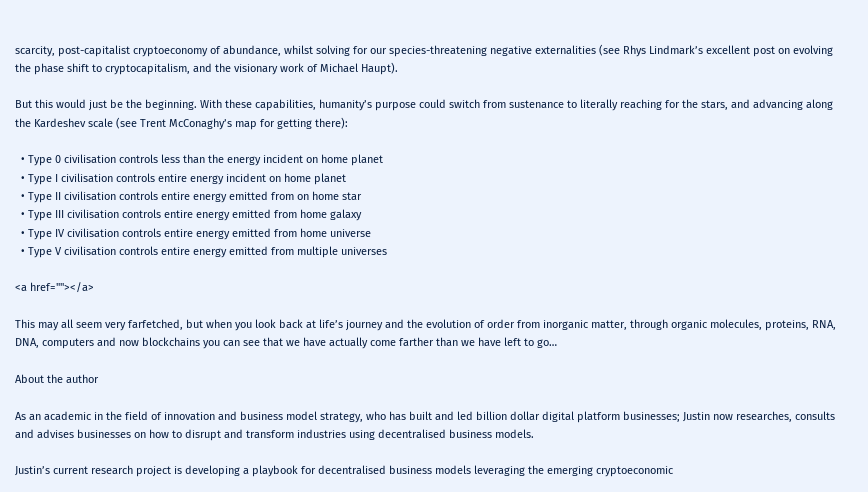scarcity, post-capitalist cryptoeconomy of abundance, whilst solving for our species-threatening negative externalities (see Rhys Lindmark’s excellent post on evolving the phase shift to cryptocapitalism, and the visionary work of Michael Haupt).

But this would just be the beginning. With these capabilities, humanity’s purpose could switch from sustenance to literally reaching for the stars, and advancing along the Kardeshev scale (see Trent McConaghy’s map for getting there):

  • Type 0 civilisation controls less than the energy incident on home planet
  • Type I civilisation controls entire energy incident on home planet
  • Type II civilisation controls entire energy emitted from on home star
  • Type III civilisation controls entire energy emitted from home galaxy
  • Type IV civilisation controls entire energy emitted from home universe
  • Type V civilisation controls entire energy emitted from multiple universes

<a href=""></a>

This may all seem very farfetched, but when you look back at life’s journey and the evolution of order from inorganic matter, through organic molecules, proteins, RNA, DNA, computers and now blockchains you can see that we have actually come farther than we have left to go…

About the author

As an academic in the field of innovation and business model strategy, who has built and led billion dollar digital platform businesses; Justin now researches, consults and advises businesses on how to disrupt and transform industries using decentralised business models.

Justin’s current research project is developing a playbook for decentralised business models leveraging the emerging cryptoeconomic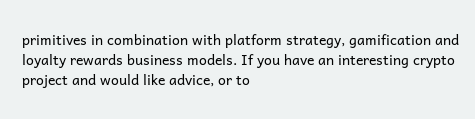primitives in combination with platform strategy, gamification and loyalty rewards business models. If you have an interesting crypto project and would like advice, or to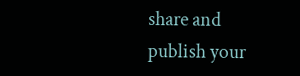share and publish your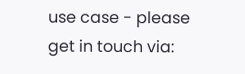use case - please get in touch via: